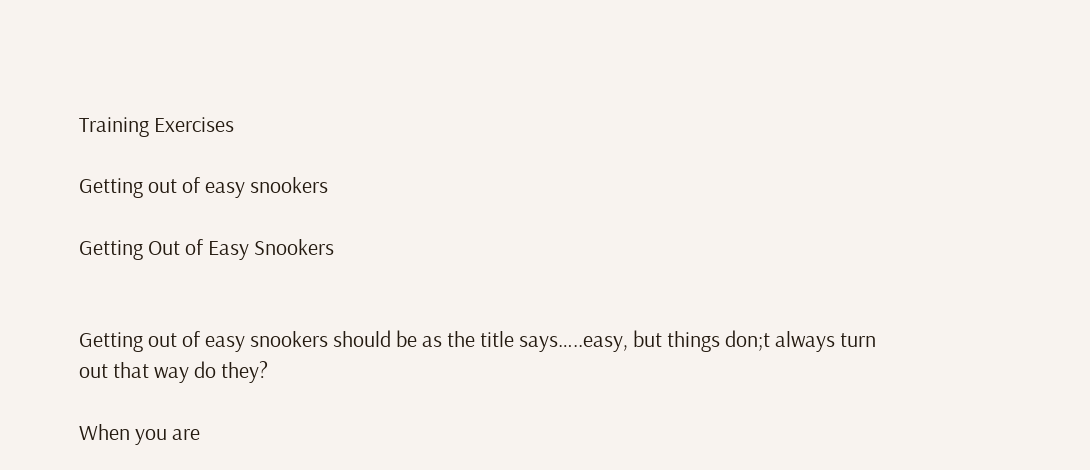Training Exercises

Getting out of easy snookers

Getting Out of Easy Snookers


Getting out of easy snookers should be as the title says…..easy, but things don;t always turn out that way do they?

When you are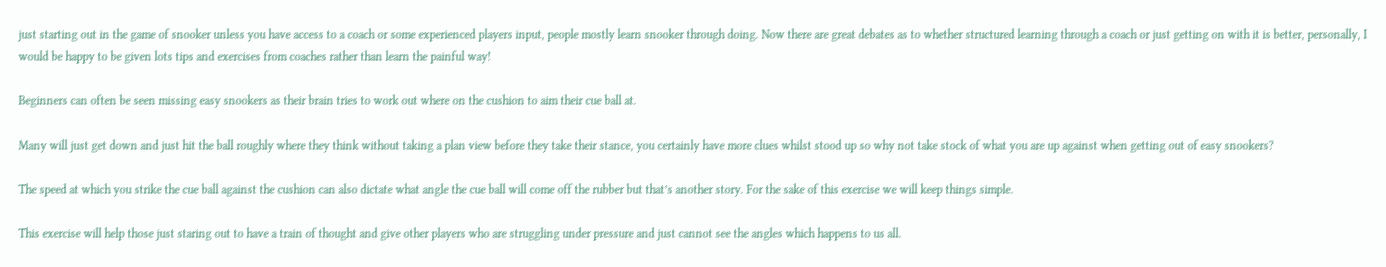just starting out in the game of snooker unless you have access to a coach or some experienced players input, people mostly learn snooker through doing. Now there are great debates as to whether structured learning through a coach or just getting on with it is better, personally, I would be happy to be given lots tips and exercises from coaches rather than learn the painful way!

Beginners can often be seen missing easy snookers as their brain tries to work out where on the cushion to aim their cue ball at.

Many will just get down and just hit the ball roughly where they think without taking a plan view before they take their stance, you certainly have more clues whilst stood up so why not take stock of what you are up against when getting out of easy snookers?

The speed at which you strike the cue ball against the cushion can also dictate what angle the cue ball will come off the rubber but that’s another story. For the sake of this exercise we will keep things simple.

This exercise will help those just staring out to have a train of thought and give other players who are struggling under pressure and just cannot see the angles which happens to us all.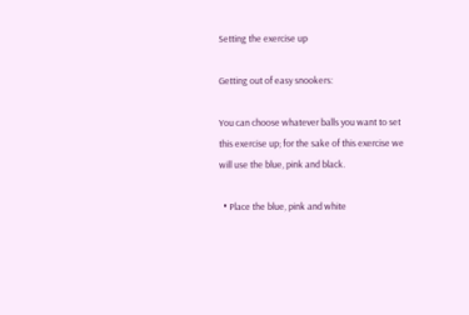Setting the exercise up

Getting out of easy snookers:

You can choose whatever balls you want to set this exercise up; for the sake of this exercise we will use the blue, pink and black.

  • Place the blue, pink and white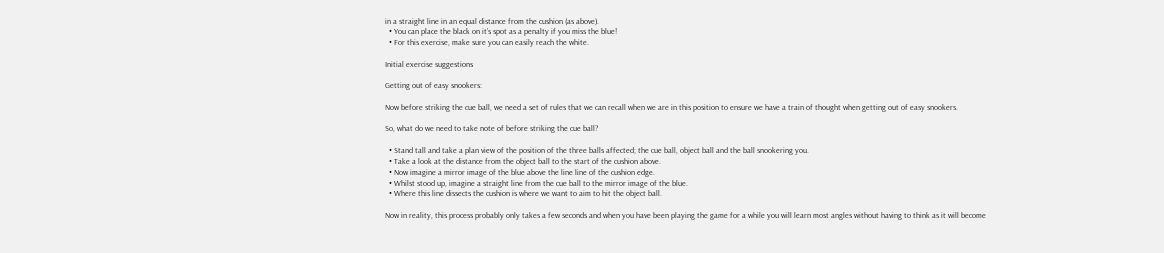in a straight line in an equal distance from the cushion (as above).
  • You can place the black on it’s spot as a penalty if you miss the blue!
  • For this exercise, make sure you can easily reach the white.

Initial exercise suggestions

Getting out of easy snookers:

Now before striking the cue ball, we need a set of rules that we can recall when we are in this position to ensure we have a train of thought when getting out of easy snookers.

So, what do we need to take note of before striking the cue ball?

  • Stand tall and take a plan view of the position of the three balls affected; the cue ball, object ball and the ball snookering you.
  • Take a look at the distance from the object ball to the start of the cushion above.
  • Now imagine a mirror image of the blue above the line line of the cushion edge.
  • Whilst stood up, imagine a straight line from the cue ball to the mirror image of the blue.
  • Where this line dissects the cushion is where we want to aim to hit the object ball.

Now in reality, this process probably only takes a few seconds and when you have been playing the game for a while you will learn most angles without having to think as it will become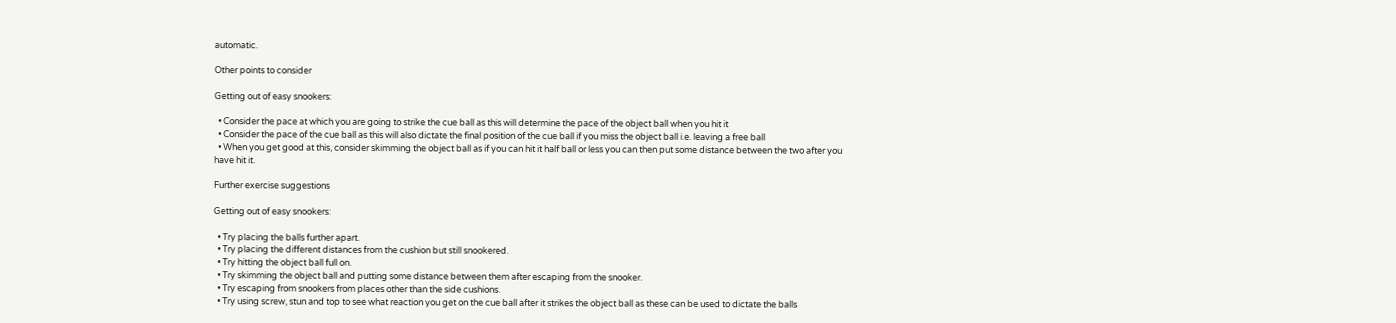automatic.

Other points to consider

Getting out of easy snookers:

  • Consider the pace at which you are going to strike the cue ball as this will determine the pace of the object ball when you hit it
  • Consider the pace of the cue ball as this will also dictate the final position of the cue ball if you miss the object ball i.e. leaving a free ball
  • When you get good at this, consider skimming the object ball as if you can hit it half ball or less you can then put some distance between the two after you have hit it.

Further exercise suggestions

Getting out of easy snookers:

  • Try placing the balls further apart.
  • Try placing the different distances from the cushion but still snookered.
  • Try hitting the object ball full on.
  • Try skimming the object ball and putting some distance between them after escaping from the snooker.
  • Try escaping from snookers from places other than the side cushions.
  • Try using screw, stun and top to see what reaction you get on the cue ball after it strikes the object ball as these can be used to dictate the balls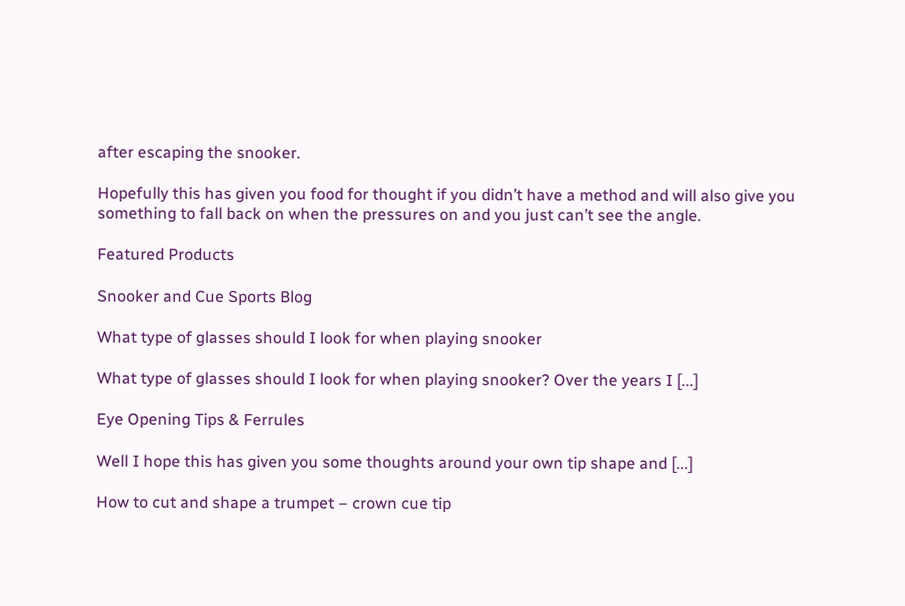after escaping the snooker.

Hopefully this has given you food for thought if you didn’t have a method and will also give you something to fall back on when the pressures on and you just can’t see the angle.

Featured Products

Snooker and Cue Sports Blog

What type of glasses should I look for when playing snooker

What type of glasses should I look for when playing snooker? Over the years I [...]

Eye Opening Tips & Ferrules

Well I hope this has given you some thoughts around your own tip shape and [...]

How to cut and shape a trumpet – crown cue tip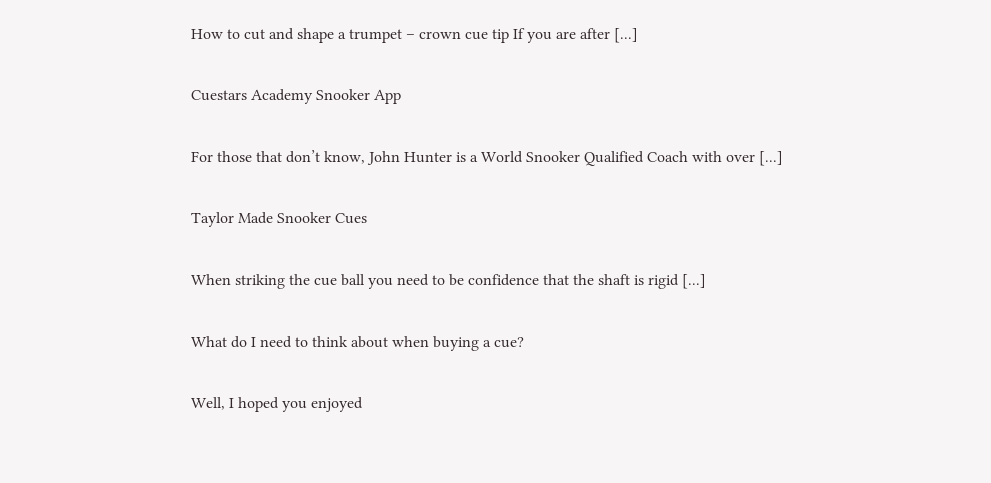How to cut and shape a trumpet – crown cue tip If you are after [...]

Cuestars Academy Snooker App

For those that don’t know, John Hunter is a World Snooker Qualified Coach with over [...]

Taylor Made Snooker Cues

When striking the cue ball you need to be confidence that the shaft is rigid [...]

What do I need to think about when buying a cue?

Well, I hoped you enjoyed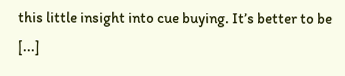this little insight into cue buying. It’s better to be [...]